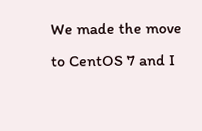We made the move to CentOS 7 and I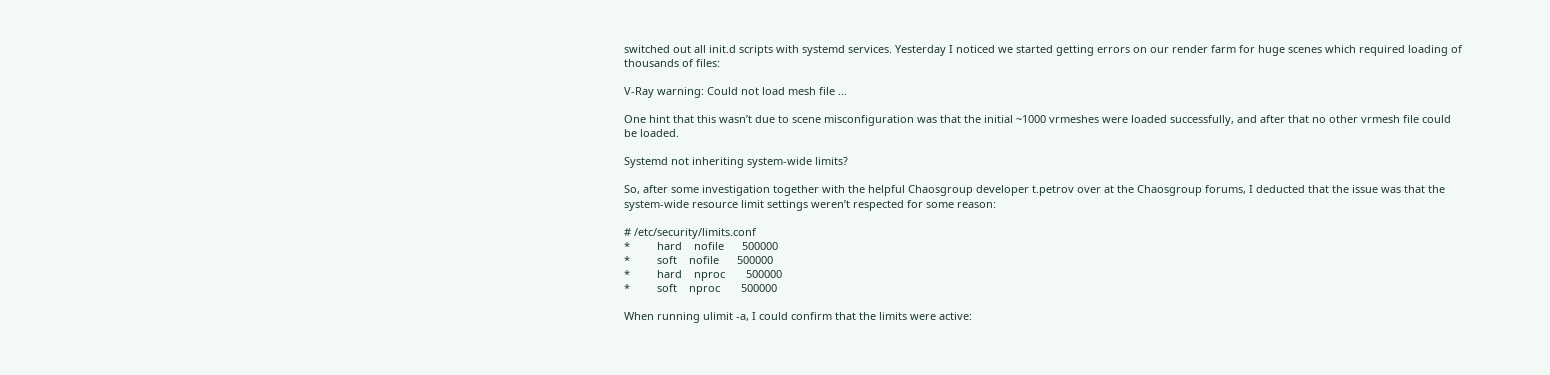switched out all init.d scripts with systemd services. Yesterday I noticed we started getting errors on our render farm for huge scenes which required loading of thousands of files:

V-Ray warning: Could not load mesh file …

One hint that this wasn’t due to scene misconfiguration was that the initial ~1000 vrmeshes were loaded successfully, and after that no other vrmesh file could be loaded.

Systemd not inheriting system-wide limits?

So, after some investigation together with the helpful Chaosgroup developer t.petrov over at the Chaosgroup forums, I deducted that the issue was that the system-wide resource limit settings weren’t respected for some reason:

# /etc/security/limits.conf
*         hard    nofile      500000
*         soft    nofile      500000
*         hard    nproc       500000
*         soft    nproc       500000

When running ulimit -a, I could confirm that the limits were active: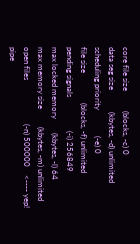core file size          (blocks, -c) 0
data seg size           (kbytes, -d) unlimited
scheduling priority             (-e) 0
file size               (blocks, -f) unlimited
pending signals                 (-i) 256849
max locked memory       (kbytes, -l) 64
max memory size         (kbytes, -m) unlimited
open files                      (-n) 500000    <---- yep!
pipe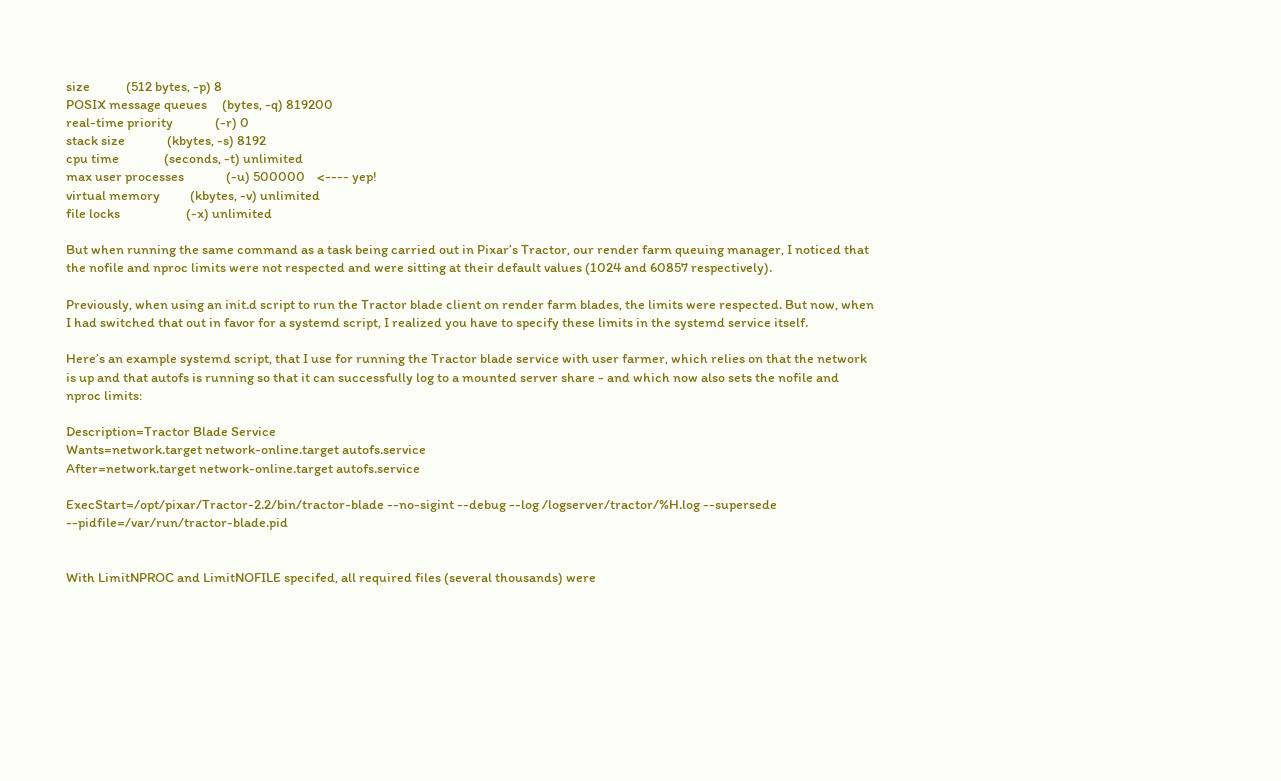size            (512 bytes, -p) 8
POSIX message queues     (bytes, -q) 819200
real-time priority              (-r) 0
stack size              (kbytes, -s) 8192
cpu time               (seconds, -t) unlimited
max user processes              (-u) 500000    <---- yep!
virtual memory          (kbytes, -v) unlimited
file locks                      (-x) unlimited

But when running the same command as a task being carried out in Pixar’s Tractor, our render farm queuing manager, I noticed that the nofile and nproc limits were not respected and were sitting at their default values (1024 and 60857 respectively).

Previously, when using an init.d script to run the Tractor blade client on render farm blades, the limits were respected. But now, when I had switched that out in favor for a systemd script, I realized you have to specify these limits in the systemd service itself.

Here’s an example systemd script, that I use for running the Tractor blade service with user farmer, which relies on that the network is up and that autofs is running so that it can successfully log to a mounted server share - and which now also sets the nofile and nproc limits:

Description=Tractor Blade Service
Wants=network.target network-online.target autofs.service
After=network.target network-online.target autofs.service

ExecStart=/opt/pixar/Tractor-2.2/bin/tractor-blade --no-sigint --debug --log /logserver/tractor/%H.log --supersede --pidfile=/var/run/tractor-blade.pid


With LimitNPROC and LimitNOFILE specifed, all required files (several thousands) were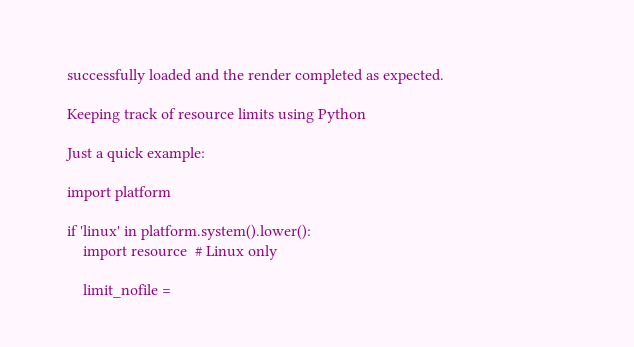successfully loaded and the render completed as expected.

Keeping track of resource limits using Python

Just a quick example:

import platform

if 'linux' in platform.system().lower():
    import resource  # Linux only

    limit_nofile =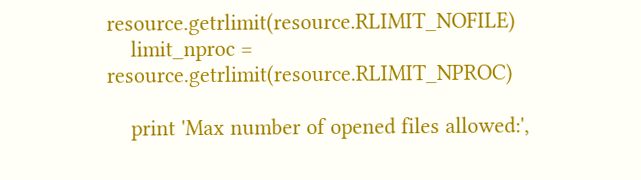resource.getrlimit(resource.RLIMIT_NOFILE)
    limit_nproc = resource.getrlimit(resource.RLIMIT_NPROC)

    print 'Max number of opened files allowed:',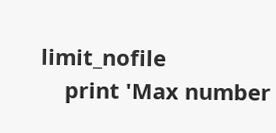limit_nofile
    print 'Max number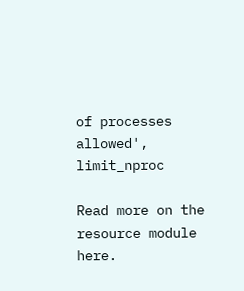of processes allowed', limit_nproc

Read more on the resource module here.